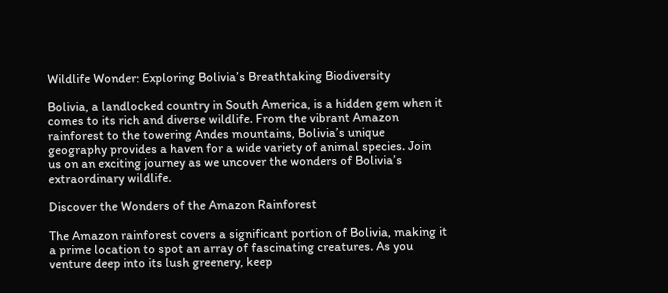Wildlife Wonder: Exploring Bolivia’s Breathtaking Biodiversity

Bolivia, a landlocked country in South America, is a hidden gem when it comes to its rich and diverse wildlife. From the vibrant Amazon rainforest to the towering Andes mountains, Bolivia’s unique geography provides a haven for a wide variety of animal species. Join us on an exciting journey as we uncover the wonders of Bolivia’s extraordinary wildlife.

Discover the Wonders of the Amazon Rainforest

The Amazon rainforest covers a significant portion of Bolivia, making it a prime location to spot an array of fascinating creatures. As you venture deep into its lush greenery, keep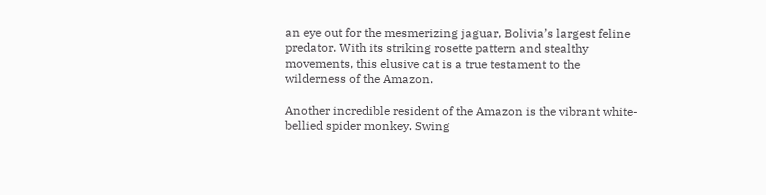an eye out for the mesmerizing jaguar, Bolivia’s largest feline predator. With its striking rosette pattern and stealthy movements, this elusive cat is a true testament to the wilderness of the Amazon.

Another incredible resident of the Amazon is the vibrant white-bellied spider monkey. Swing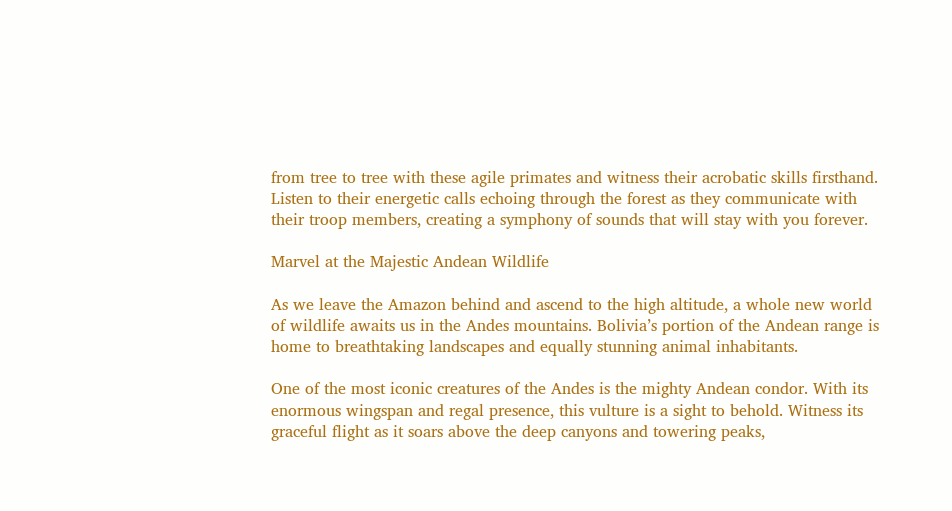from tree to tree with these agile primates and witness their acrobatic skills firsthand. Listen to their energetic calls echoing through the forest as they communicate with their troop members, creating a symphony of sounds that will stay with you forever.

Marvel at the Majestic Andean Wildlife

As we leave the Amazon behind and ascend to the high altitude, a whole new world of wildlife awaits us in the Andes mountains. Bolivia’s portion of the Andean range is home to breathtaking landscapes and equally stunning animal inhabitants.

One of the most iconic creatures of the Andes is the mighty Andean condor. With its enormous wingspan and regal presence, this vulture is a sight to behold. Witness its graceful flight as it soars above the deep canyons and towering peaks,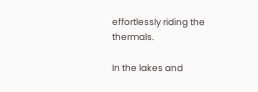effortlessly riding the thermals.

In the lakes and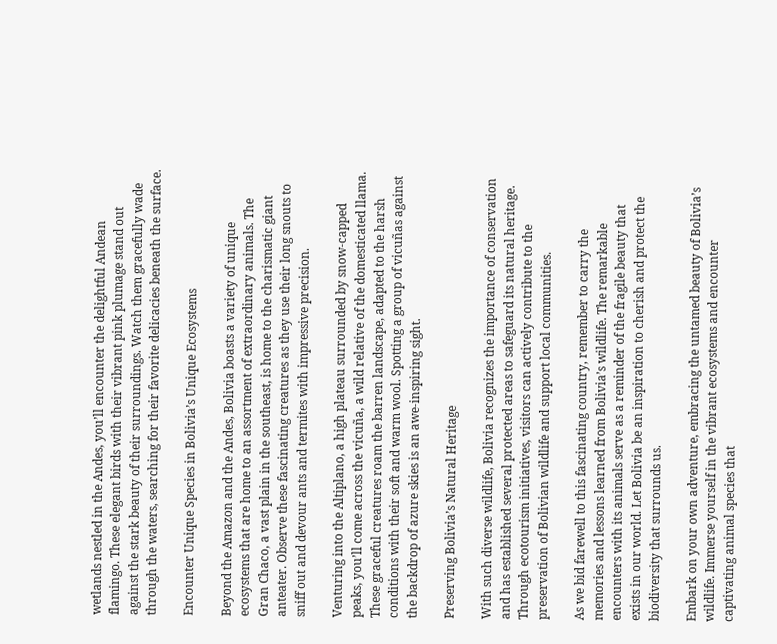wetlands nestled in the Andes, you’ll encounter the delightful Andean flamingo. These elegant birds with their vibrant pink plumage stand out against the stark beauty of their surroundings. Watch them gracefully wade through the waters, searching for their favorite delicacies beneath the surface.

Encounter Unique Species in Bolivia’s Unique Ecosystems

Beyond the Amazon and the Andes, Bolivia boasts a variety of unique ecosystems that are home to an assortment of extraordinary animals. The Gran Chaco, a vast plain in the southeast, is home to the charismatic giant anteater. Observe these fascinating creatures as they use their long snouts to sniff out and devour ants and termites with impressive precision.

Venturing into the Altiplano, a high plateau surrounded by snow-capped peaks, you’ll come across the vicuña, a wild relative of the domesticated llama. These graceful creatures roam the barren landscape, adapted to the harsh conditions with their soft and warm wool. Spotting a group of vicuñas against the backdrop of azure skies is an awe-inspiring sight.

Preserving Bolivia’s Natural Heritage

With such diverse wildlife, Bolivia recognizes the importance of conservation and has established several protected areas to safeguard its natural heritage. Through ecotourism initiatives, visitors can actively contribute to the preservation of Bolivian wildlife and support local communities.

As we bid farewell to this fascinating country, remember to carry the memories and lessons learned from Bolivia’s wildlife. The remarkable encounters with its animals serve as a reminder of the fragile beauty that exists in our world. Let Bolivia be an inspiration to cherish and protect the biodiversity that surrounds us.

Embark on your own adventure, embracing the untamed beauty of Bolivia’s wildlife. Immerse yourself in the vibrant ecosystems and encounter captivating animal species that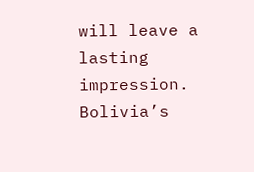will leave a lasting impression. Bolivia’s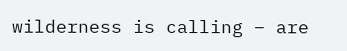wilderness is calling – are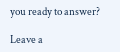you ready to answer?

Leave a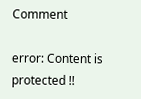Comment

error: Content is protected !!